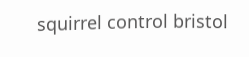squirrel control bristol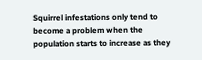Squirrel infestations only tend to become a problem when the population starts to increase as they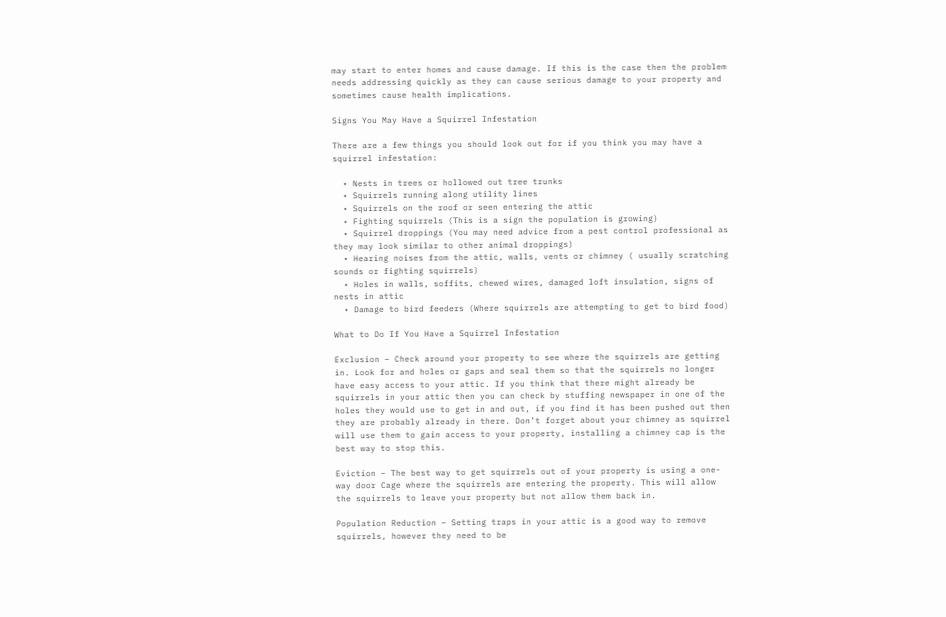may start to enter homes and cause damage. If this is the case then the problem needs addressing quickly as they can cause serious damage to your property and sometimes cause health implications.

Signs You May Have a Squirrel Infestation

There are a few things you should look out for if you think you may have a squirrel infestation:

  • Nests in trees or hollowed out tree trunks
  • Squirrels running along utility lines
  • Squirrels on the roof or seen entering the attic
  • Fighting squirrels (This is a sign the population is growing)
  • Squirrel droppings (You may need advice from a pest control professional as they may look similar to other animal droppings)
  • Hearing noises from the attic, walls, vents or chimney ( usually scratching sounds or fighting squirrels)
  • Holes in walls, soffits, chewed wires, damaged loft insulation, signs of nests in attic
  • Damage to bird feeders (Where squirrels are attempting to get to bird food)

What to Do If You Have a Squirrel Infestation

Exclusion – Check around your property to see where the squirrels are getting in. Look for and holes or gaps and seal them so that the squirrels no longer have easy access to your attic. If you think that there might already be squirrels in your attic then you can check by stuffing newspaper in one of the holes they would use to get in and out, if you find it has been pushed out then they are probably already in there. Don’t forget about your chimney as squirrel will use them to gain access to your property, installing a chimney cap is the best way to stop this.

Eviction – The best way to get squirrels out of your property is using a one-way door Cage where the squirrels are entering the property. This will allow the squirrels to leave your property but not allow them back in.

Population Reduction – Setting traps in your attic is a good way to remove squirrels, however they need to be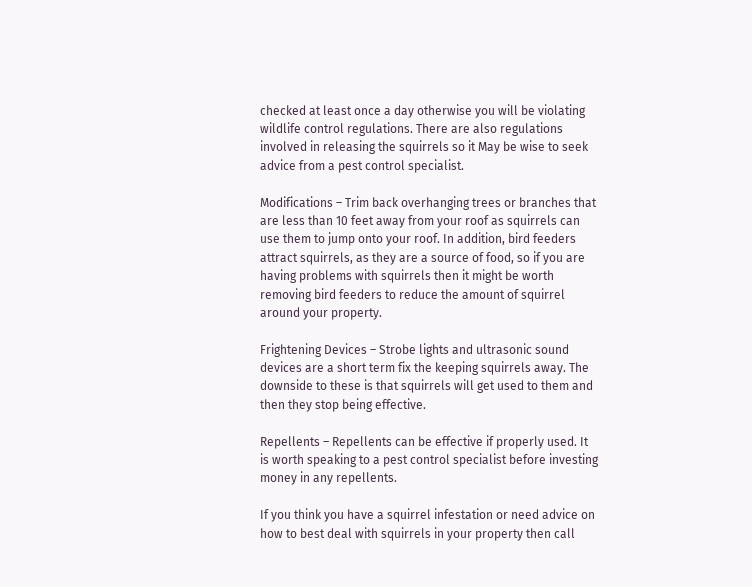checked at least once a day otherwise you will be violating wildlife control regulations. There are also regulations involved in releasing the squirrels so it May be wise to seek advice from a pest control specialist.

Modifications – Trim back overhanging trees or branches that are less than 10 feet away from your roof as squirrels can use them to jump onto your roof. In addition, bird feeders attract squirrels, as they are a source of food, so if you are having problems with squirrels then it might be worth removing bird feeders to reduce the amount of squirrel around your property.

Frightening Devices – Strobe lights and ultrasonic sound devices are a short term fix the keeping squirrels away. The downside to these is that squirrels will get used to them and then they stop being effective.

Repellents – Repellents can be effective if properly used. It is worth speaking to a pest control specialist before investing money in any repellents.

If you think you have a squirrel infestation or need advice on how to best deal with squirrels in your property then call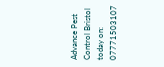Advance Pest Control Bristol today on: 07771503107